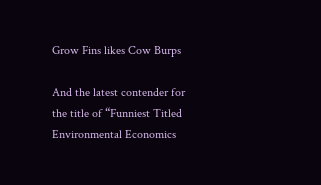Grow Fins likes Cow Burps

And the latest contender for the title of “Funniest Titled Environmental Economics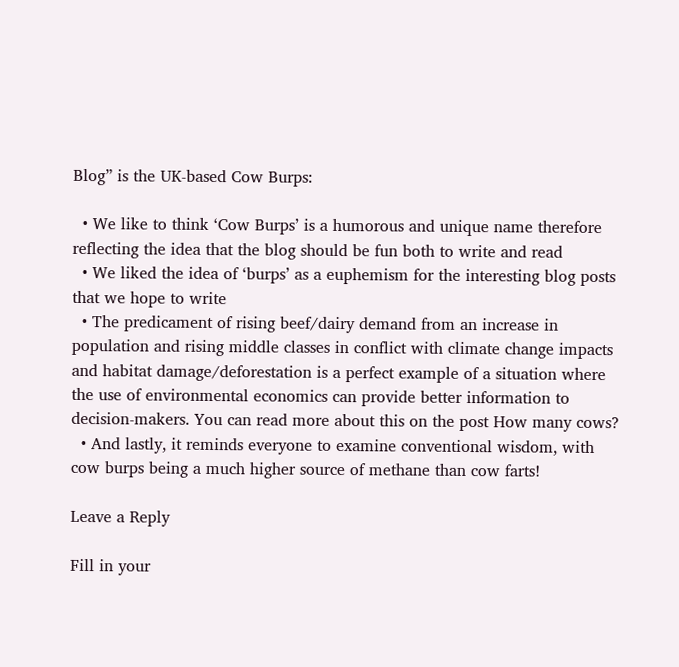Blog” is the UK-based Cow Burps:

  • We like to think ‘Cow Burps’ is a humorous and unique name therefore reflecting the idea that the blog should be fun both to write and read
  • We liked the idea of ‘burps’ as a euphemism for the interesting blog posts that we hope to write
  • The predicament of rising beef/dairy demand from an increase in population and rising middle classes in conflict with climate change impacts and habitat damage/deforestation is a perfect example of a situation where the use of environmental economics can provide better information to decision-makers. You can read more about this on the post How many cows?
  • And lastly, it reminds everyone to examine conventional wisdom, with cow burps being a much higher source of methane than cow farts!

Leave a Reply

Fill in your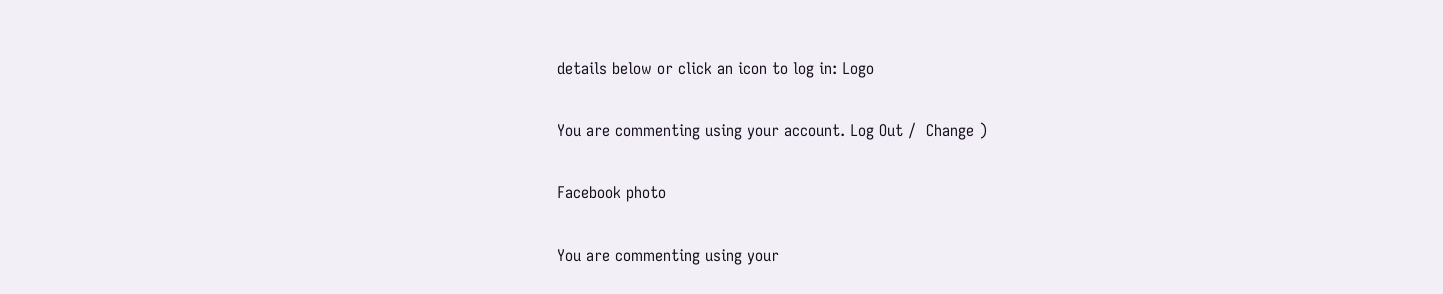details below or click an icon to log in: Logo

You are commenting using your account. Log Out /  Change )

Facebook photo

You are commenting using your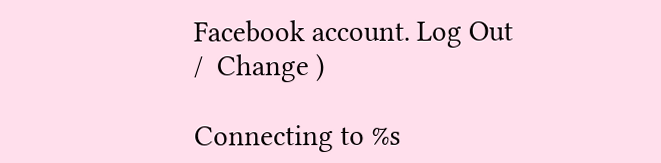Facebook account. Log Out /  Change )

Connecting to %s